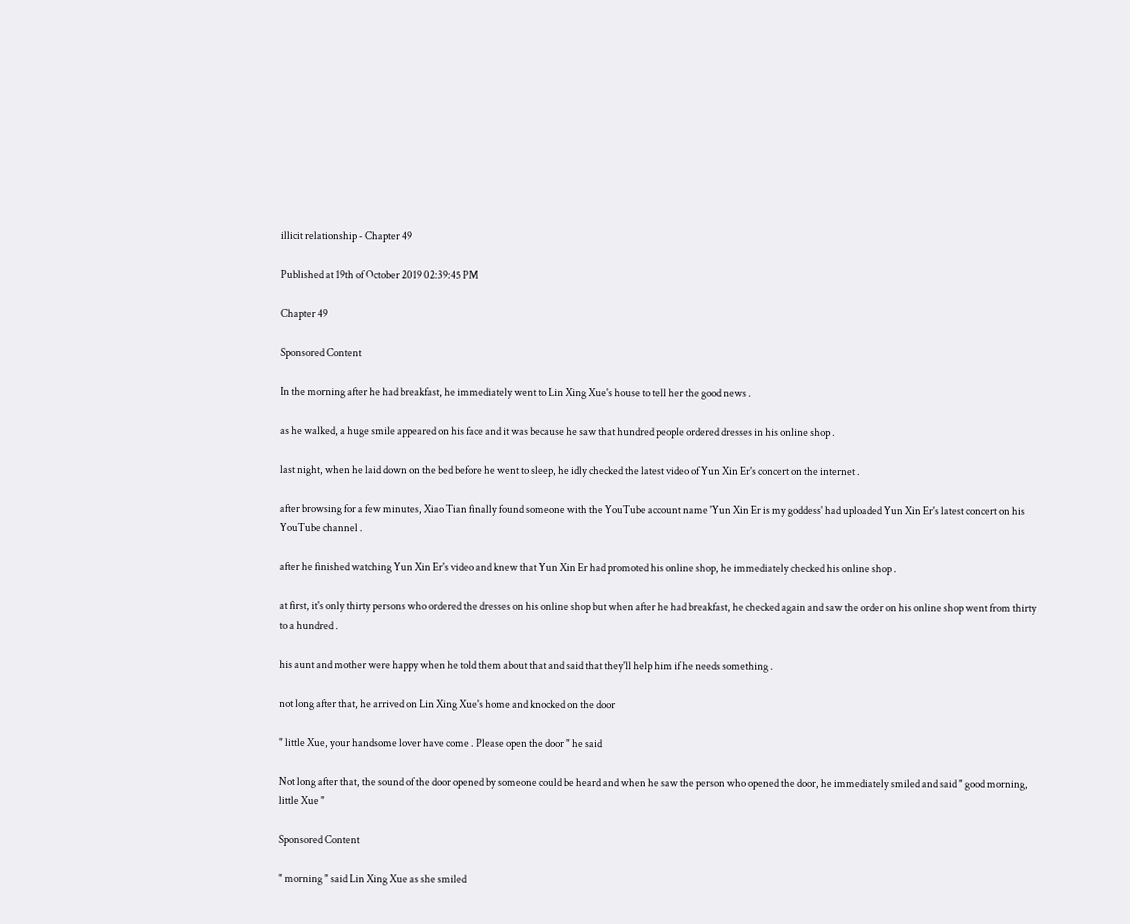illicit relationship - Chapter 49

Published at 19th of October 2019 02:39:45 PM

Chapter 49

Sponsored Content

In the morning after he had breakfast, he immediately went to Lin Xing Xue's house to tell her the good news .

as he walked, a huge smile appeared on his face and it was because he saw that hundred people ordered dresses in his online shop .

last night, when he laid down on the bed before he went to sleep, he idly checked the latest video of Yun Xin Er's concert on the internet .

after browsing for a few minutes, Xiao Tian finally found someone with the YouTube account name 'Yun Xin Er is my goddess' had uploaded Yun Xin Er's latest concert on his YouTube channel .

after he finished watching Yun Xin Er's video and knew that Yun Xin Er had promoted his online shop, he immediately checked his online shop .

at first, it's only thirty persons who ordered the dresses on his online shop but when after he had breakfast, he checked again and saw the order on his online shop went from thirty to a hundred .

his aunt and mother were happy when he told them about that and said that they'll help him if he needs something .

not long after that, he arrived on Lin Xing Xue's home and knocked on the door

" little Xue, your handsome lover have come . Please open the door " he said

Not long after that, the sound of the door opened by someone could be heard and when he saw the person who opened the door, he immediately smiled and said " good morning, little Xue "

Sponsored Content

" morning " said Lin Xing Xue as she smiled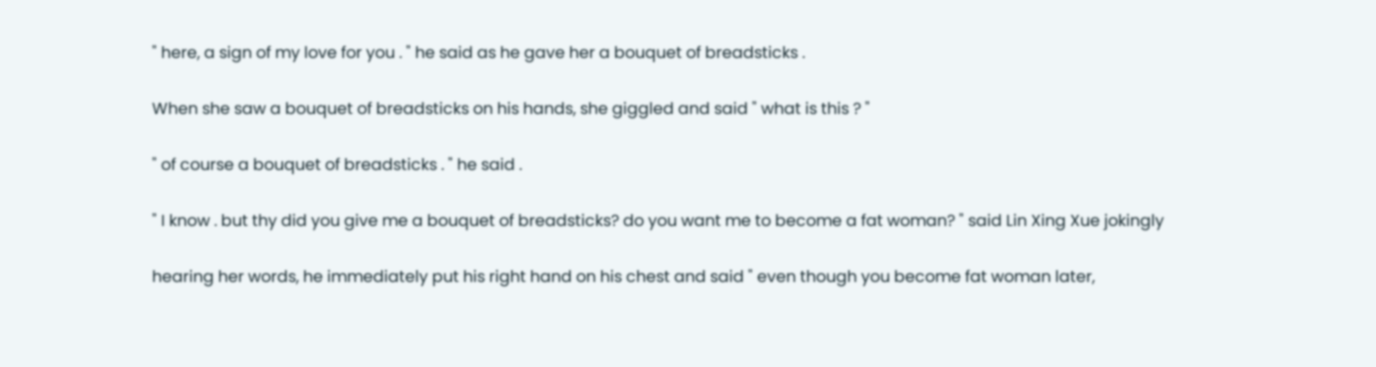" here, a sign of my love for you . " he said as he gave her a bouquet of breadsticks .

When she saw a bouquet of breadsticks on his hands, she giggled and said " what is this ? "

" of course a bouquet of breadsticks . " he said .

" I know . but thy did you give me a bouquet of breadsticks? do you want me to become a fat woman? " said Lin Xing Xue jokingly

hearing her words, he immediately put his right hand on his chest and said " even though you become fat woman later,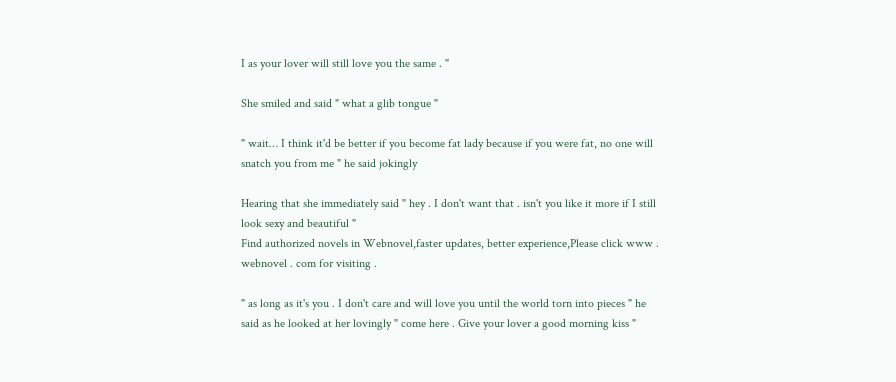I as your lover will still love you the same . "

She smiled and said " what a glib tongue "

" wait… I think it'd be better if you become fat lady because if you were fat, no one will snatch you from me " he said jokingly

Hearing that she immediately said " hey . I don't want that . isn't you like it more if I still look sexy and beautiful "
Find authorized novels in Webnovel,faster updates, better experience,Please click www . webnovel . com for visiting .

" as long as it's you . I don't care and will love you until the world torn into pieces " he said as he looked at her lovingly " come here . Give your lover a good morning kiss "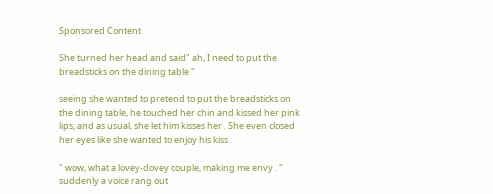Sponsored Content

She turned her head and said" ah, I need to put the breadsticks on the dining table "

seeing she wanted to pretend to put the breadsticks on the dining table, he touched her chin and kissed her pink lips, and as usual, she let him kisses her . She even closed her eyes like she wanted to enjoy his kiss .

" wow, what a lovey-dovey couple, making me envy . " suddenly a voice rang out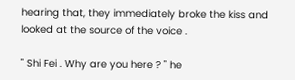hearing that, they immediately broke the kiss and looked at the source of the voice .

" Shi Fei . Why are you here ? " he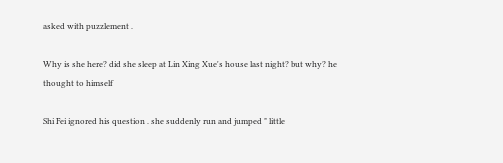asked with puzzlement .

Why is she here? did she sleep at Lin Xing Xue's house last night? but why? he thought to himself

Shi Fei ignored his question . she suddenly run and jumped " little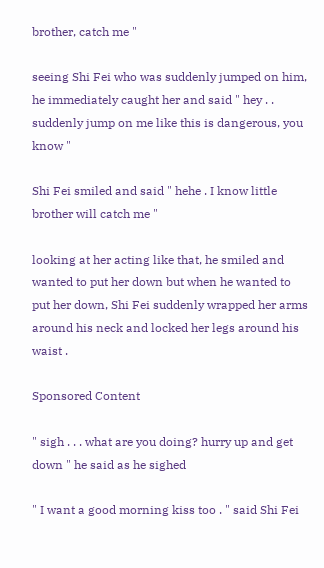brother, catch me "

seeing Shi Fei who was suddenly jumped on him, he immediately caught her and said " hey . . suddenly jump on me like this is dangerous, you know "

Shi Fei smiled and said " hehe . I know little brother will catch me "

looking at her acting like that, he smiled and wanted to put her down but when he wanted to put her down, Shi Fei suddenly wrapped her arms around his neck and locked her legs around his waist .

Sponsored Content

" sigh . . . what are you doing? hurry up and get down " he said as he sighed

" I want a good morning kiss too . " said Shi Fei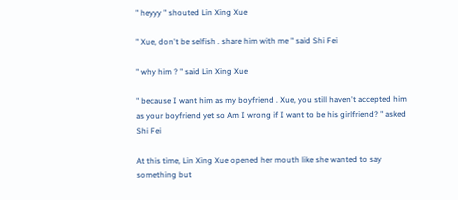" heyyy " shouted Lin Xing Xue

" Xue, don't be selfish . share him with me " said Shi Fei

" why him ? " said Lin Xing Xue

" because I want him as my boyfriend . Xue, you still haven't accepted him as your boyfriend yet so Am I wrong if I want to be his girlfriend? " asked Shi Fei

At this time, Lin Xing Xue opened her mouth like she wanted to say something but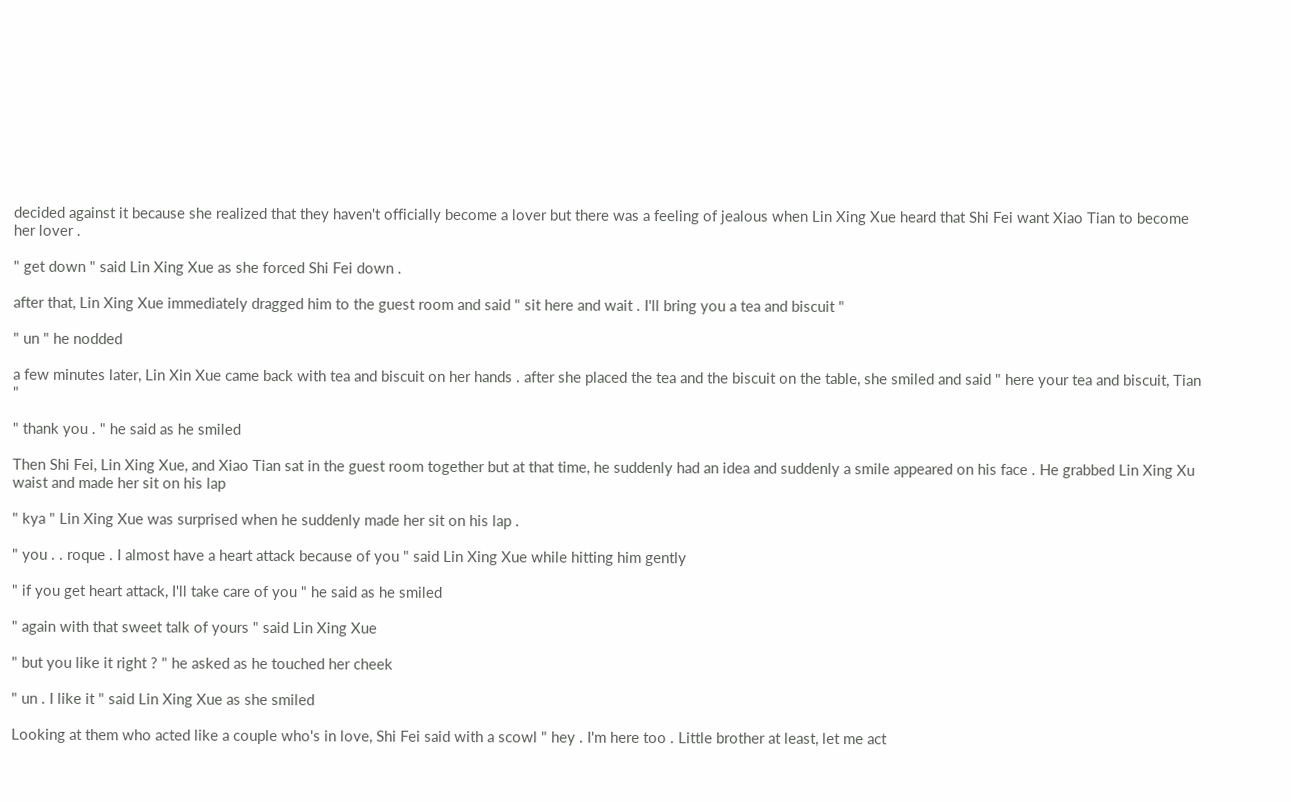decided against it because she realized that they haven't officially become a lover but there was a feeling of jealous when Lin Xing Xue heard that Shi Fei want Xiao Tian to become her lover .

" get down " said Lin Xing Xue as she forced Shi Fei down .

after that, Lin Xing Xue immediately dragged him to the guest room and said " sit here and wait . I'll bring you a tea and biscuit "

" un " he nodded

a few minutes later, Lin Xin Xue came back with tea and biscuit on her hands . after she placed the tea and the biscuit on the table, she smiled and said " here your tea and biscuit, Tian "

" thank you . " he said as he smiled

Then Shi Fei, Lin Xing Xue, and Xiao Tian sat in the guest room together but at that time, he suddenly had an idea and suddenly a smile appeared on his face . He grabbed Lin Xing Xu waist and made her sit on his lap

" kya " Lin Xing Xue was surprised when he suddenly made her sit on his lap .

" you . . roque . I almost have a heart attack because of you " said Lin Xing Xue while hitting him gently

" if you get heart attack, I'll take care of you " he said as he smiled

" again with that sweet talk of yours " said Lin Xing Xue

" but you like it right ? " he asked as he touched her cheek

" un . I like it " said Lin Xing Xue as she smiled

Looking at them who acted like a couple who's in love, Shi Fei said with a scowl " hey . I'm here too . Little brother at least, let me act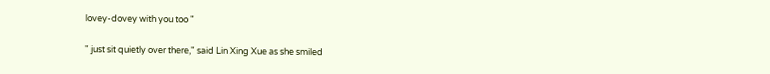lovey-dovey with you too "

" just sit quietly over there," said Lin Xing Xue as she smiled